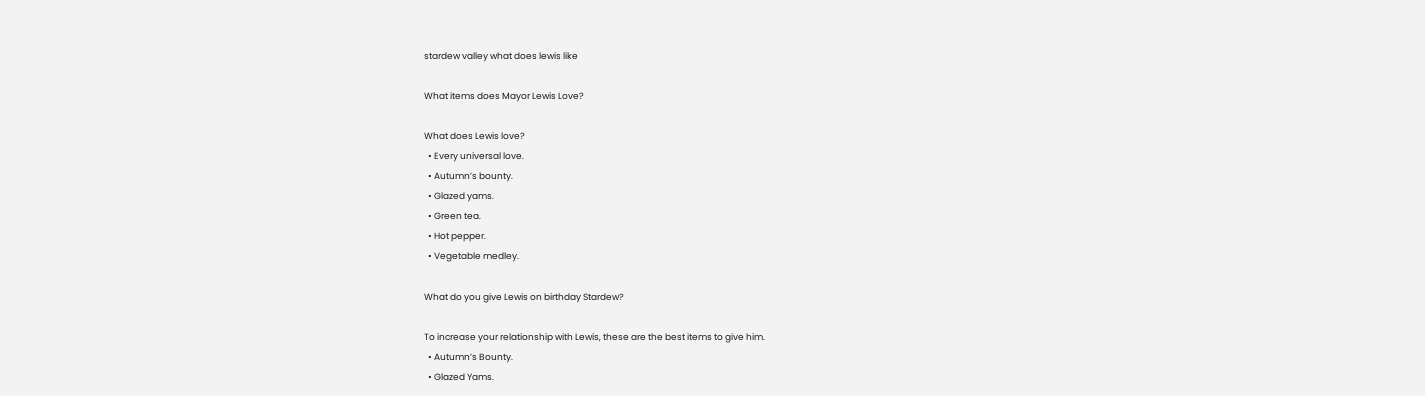stardew valley what does lewis like

What items does Mayor Lewis Love?

What does Lewis love?
  • Every universal love.
  • Autumn’s bounty.
  • Glazed yams.
  • Green tea.
  • Hot pepper.
  • Vegetable medley.

What do you give Lewis on birthday Stardew?

To increase your relationship with Lewis, these are the best items to give him.
  • Autumn’s Bounty.
  • Glazed Yams.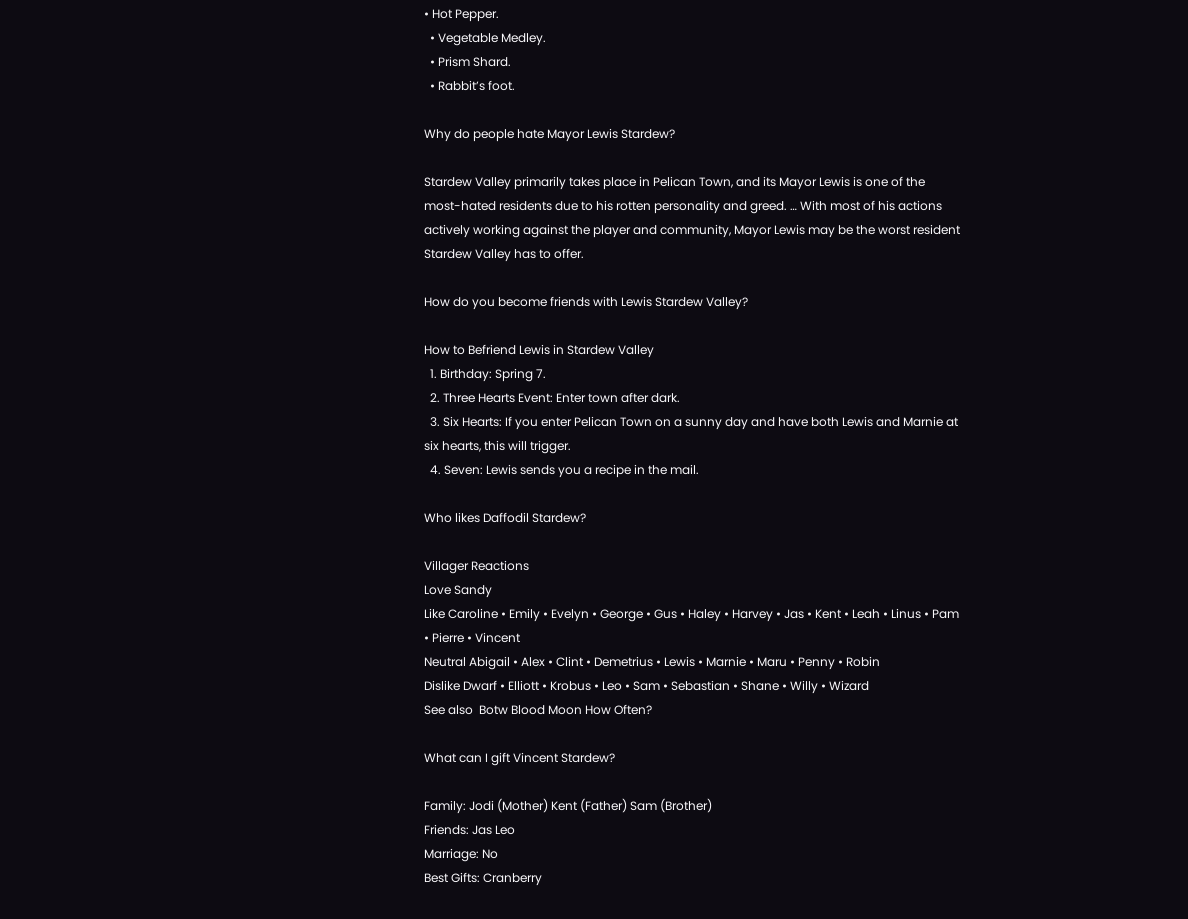• Hot Pepper.
  • Vegetable Medley.
  • Prism Shard.
  • Rabbit’s foot.

Why do people hate Mayor Lewis Stardew?

Stardew Valley primarily takes place in Pelican Town, and its Mayor Lewis is one of the most-hated residents due to his rotten personality and greed. … With most of his actions actively working against the player and community, Mayor Lewis may be the worst resident Stardew Valley has to offer.

How do you become friends with Lewis Stardew Valley?

How to Befriend Lewis in Stardew Valley
  1. Birthday: Spring 7.
  2. Three Hearts Event: Enter town after dark.
  3. Six Hearts: If you enter Pelican Town on a sunny day and have both Lewis and Marnie at six hearts, this will trigger.
  4. Seven: Lewis sends you a recipe in the mail.

Who likes Daffodil Stardew?

Villager Reactions
Love Sandy
Like Caroline • Emily • Evelyn • George • Gus • Haley • Harvey • Jas • Kent • Leah • Linus • Pam • Pierre • Vincent
Neutral Abigail • Alex • Clint • Demetrius • Lewis • Marnie • Maru • Penny • Robin
Dislike Dwarf • Elliott • Krobus • Leo • Sam • Sebastian • Shane • Willy • Wizard
See also  Botw Blood Moon How Often?

What can I gift Vincent Stardew?

Family: Jodi (Mother) Kent (Father) Sam (Brother)
Friends: Jas Leo
Marriage: No
Best Gifts: Cranberry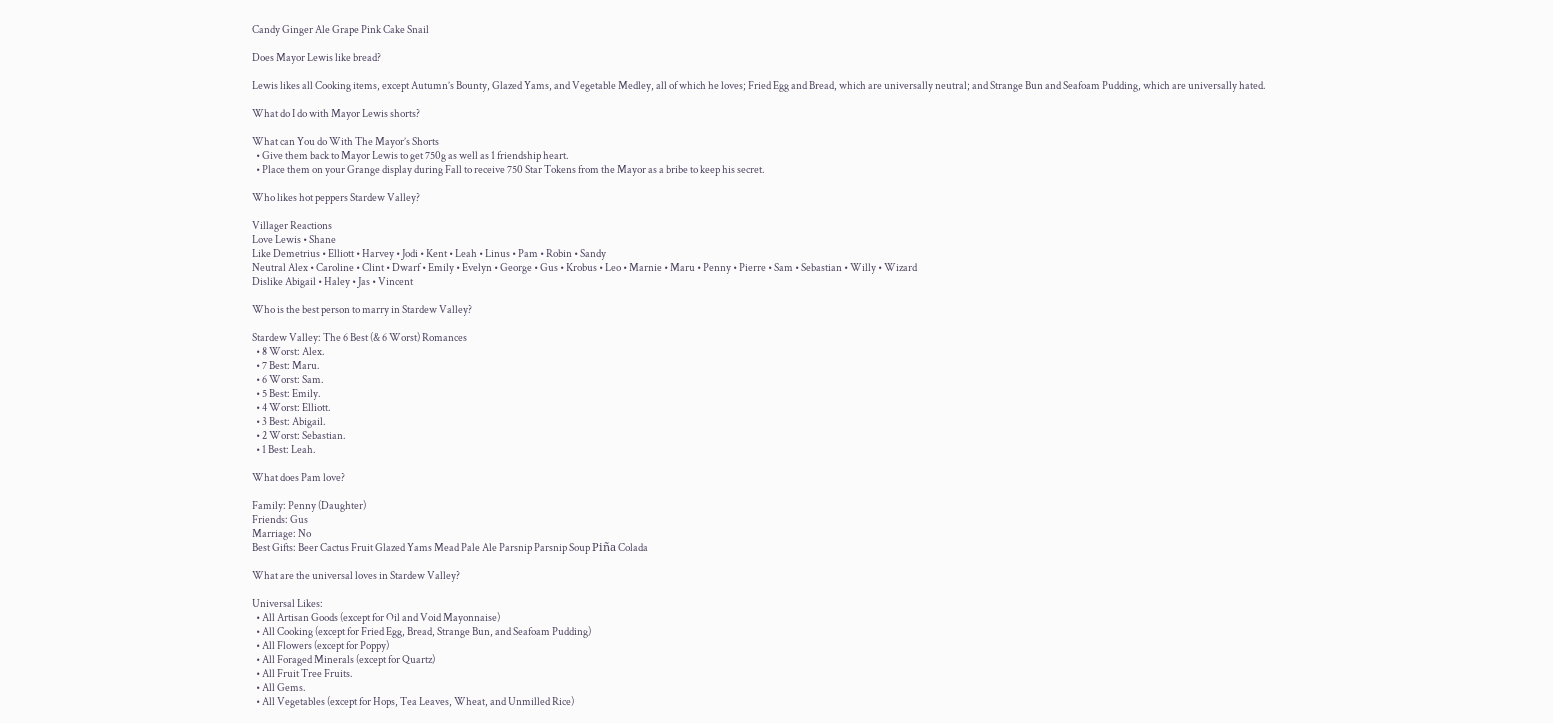Candy Ginger Ale Grape Pink Cake Snail

Does Mayor Lewis like bread?

Lewis likes all Cooking items, except Autumn’s Bounty, Glazed Yams, and Vegetable Medley, all of which he loves; Fried Egg and Bread, which are universally neutral; and Strange Bun and Seafoam Pudding, which are universally hated.

What do I do with Mayor Lewis shorts?

What can You do With The Mayor’s Shorts
  • Give them back to Mayor Lewis to get 750g as well as 1 friendship heart.
  • Place them on your Grange display during Fall to receive 750 Star Tokens from the Mayor as a bribe to keep his secret.

Who likes hot peppers Stardew Valley?

Villager Reactions
Love Lewis • Shane
Like Demetrius • Elliott • Harvey • Jodi • Kent • Leah • Linus • Pam • Robin • Sandy
Neutral Alex • Caroline • Clint • Dwarf • Emily • Evelyn • George • Gus • Krobus • Leo • Marnie • Maru • Penny • Pierre • Sam • Sebastian • Willy • Wizard
Dislike Abigail • Haley • Jas • Vincent

Who is the best person to marry in Stardew Valley?

Stardew Valley: The 6 Best (& 6 Worst) Romances
  • 8 Worst: Alex.
  • 7 Best: Maru.
  • 6 Worst: Sam.
  • 5 Best: Emily.
  • 4 Worst: Elliott.
  • 3 Best: Abigail.
  • 2 Worst: Sebastian.
  • 1 Best: Leah.

What does Pam love?

Family: Penny (Daughter)
Friends: Gus
Marriage: No
Best Gifts: Beer Cactus Fruit Glazed Yams Mead Pale Ale Parsnip Parsnip Soup Piña Colada

What are the universal loves in Stardew Valley?

Universal Likes:
  • All Artisan Goods (except for Oil and Void Mayonnaise)
  • All Cooking (except for Fried Egg, Bread, Strange Bun, and Seafoam Pudding)
  • All Flowers (except for Poppy)
  • All Foraged Minerals (except for Quartz)
  • All Fruit Tree Fruits.
  • All Gems.
  • All Vegetables (except for Hops, Tea Leaves, Wheat, and Unmilled Rice)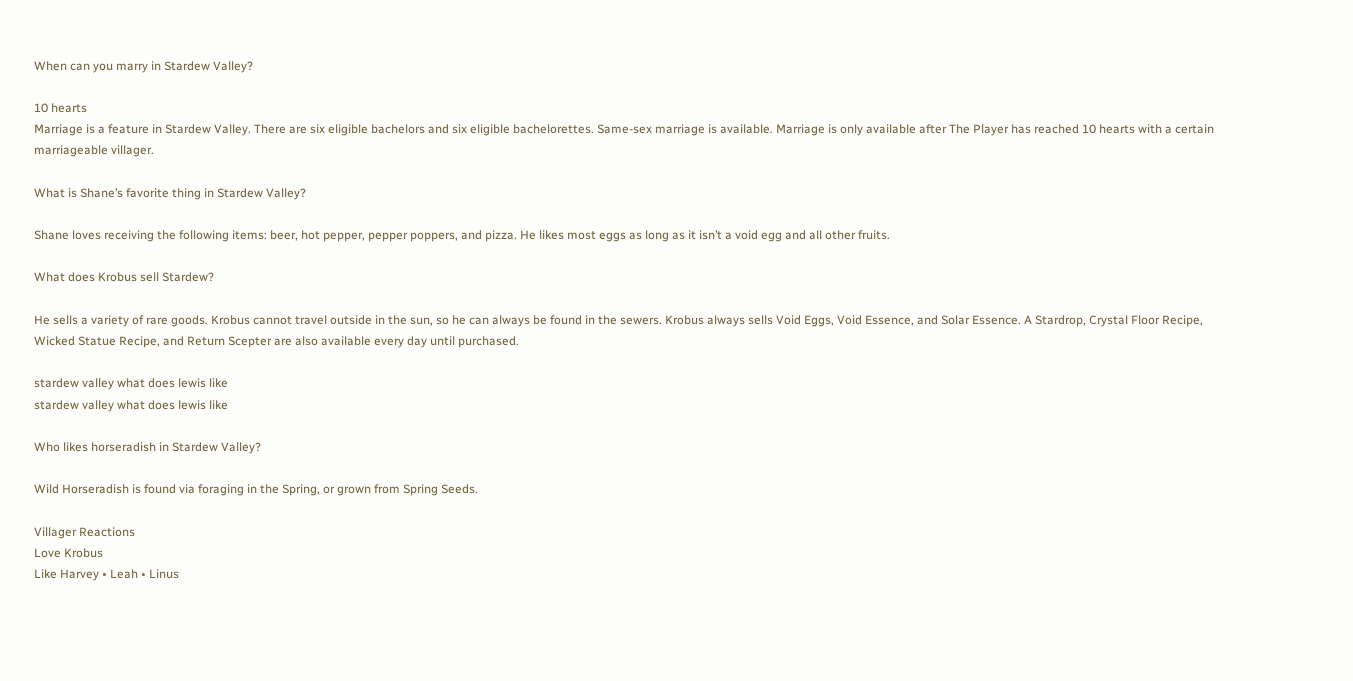When can you marry in Stardew Valley?

10 hearts
Marriage is a feature in Stardew Valley. There are six eligible bachelors and six eligible bachelorettes. Same-sex marriage is available. Marriage is only available after The Player has reached 10 hearts with a certain marriageable villager.

What is Shane’s favorite thing in Stardew Valley?

Shane loves receiving the following items: beer, hot pepper, pepper poppers, and pizza. He likes most eggs as long as it isn’t a void egg and all other fruits.

What does Krobus sell Stardew?

He sells a variety of rare goods. Krobus cannot travel outside in the sun, so he can always be found in the sewers. Krobus always sells Void Eggs, Void Essence, and Solar Essence. A Stardrop, Crystal Floor Recipe, Wicked Statue Recipe, and Return Scepter are also available every day until purchased.

stardew valley what does lewis like
stardew valley what does lewis like

Who likes horseradish in Stardew Valley?

Wild Horseradish is found via foraging in the Spring, or grown from Spring Seeds.

Villager Reactions
Love Krobus
Like Harvey • Leah • Linus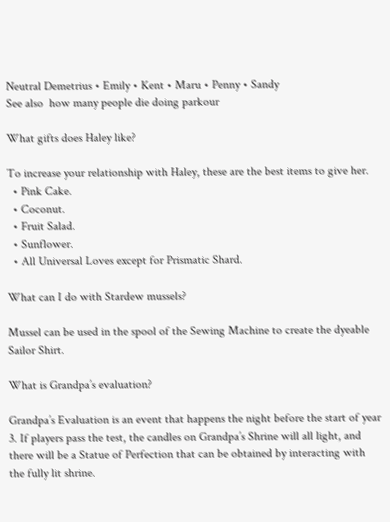Neutral Demetrius • Emily • Kent • Maru • Penny • Sandy
See also  how many people die doing parkour

What gifts does Haley like?

To increase your relationship with Haley, these are the best items to give her.
  • Pink Cake.
  • Coconut.
  • Fruit Salad.
  • Sunflower.
  • All Universal Loves except for Prismatic Shard.

What can I do with Stardew mussels?

Mussel can be used in the spool of the Sewing Machine to create the dyeable Sailor Shirt.

What is Grandpa’s evaluation?

Grandpa’s Evaluation is an event that happens the night before the start of year 3. If players pass the test, the candles on Grandpa’s Shrine will all light, and there will be a Statue of Perfection that can be obtained by interacting with the fully lit shrine.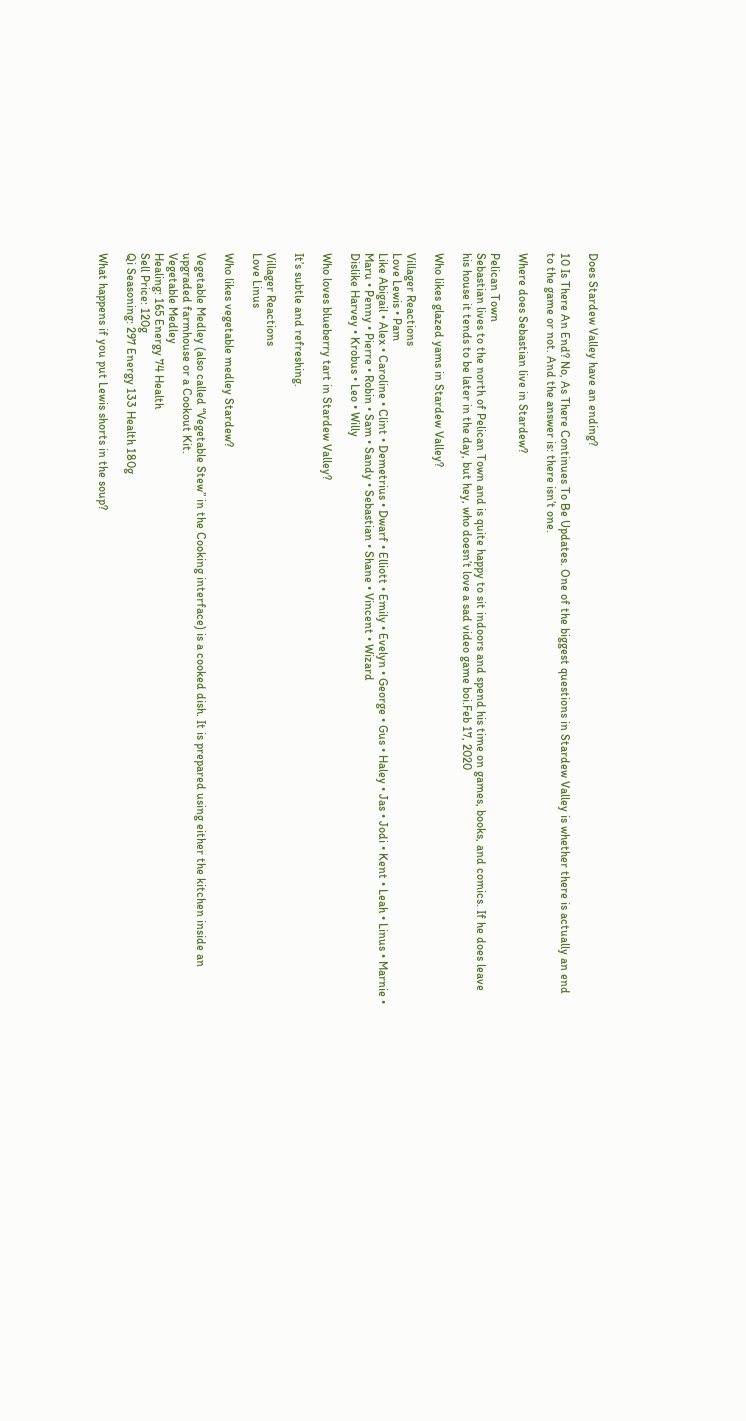Does Stardew Valley have an ending?

10 Is There An End? No, As There Continues To Be Updates. One of the biggest questions in Stardew Valley is whether there is actually an end to the game or not. And the answer is: there isn’t one.

Where does Sebastian live in Stardew?

Pelican Town
Sebastian lives to the north of Pelican Town and is quite happy to sit indoors and spend his time on games, books, and comics. If he does leave his house it tends to be later in the day, but hey, who doesn’t love a sad video game boi.Feb 17, 2020

Who likes glazed yams in Stardew Valley?

Villager Reactions
Love Lewis • Pam
Like Abigail • Alex • Caroline • Clint • Demetrius • Dwarf • Elliott • Emily • Evelyn • George • Gus • Haley • Jas • Jodi • Kent • Leah • Linus • Marnie • Maru • Penny • Pierre • Robin • Sam • Sandy • Sebastian • Shane • Vincent • Wizard
Dislike Harvey • Krobus • Leo • Willy

Who loves blueberry tart in Stardew Valley?

It’s subtle and refreshing.

Villager Reactions
Love Linus

Who likes vegetable medley Stardew?

Vegetable Medley (also called “Vegetable Stew” in the Cooking interface) is a cooked dish. It is prepared using either the kitchen inside an upgraded farmhouse or a Cookout Kit.
Vegetable Medley
Healing: 165 Energy 74 Health
Sell Price: 120g
Qi Seasoning: 297 Energy 133 Health 180g

What happens if you put Lewis shorts in the soup?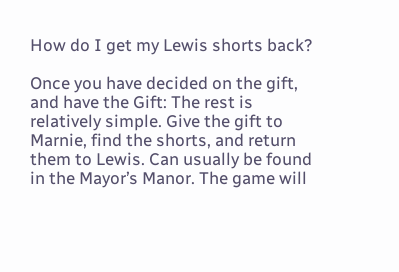How do I get my Lewis shorts back?

Once you have decided on the gift, and have the Gift: The rest is relatively simple. Give the gift to Marnie, find the shorts, and return them to Lewis. Can usually be found in the Mayor’s Manor. The game will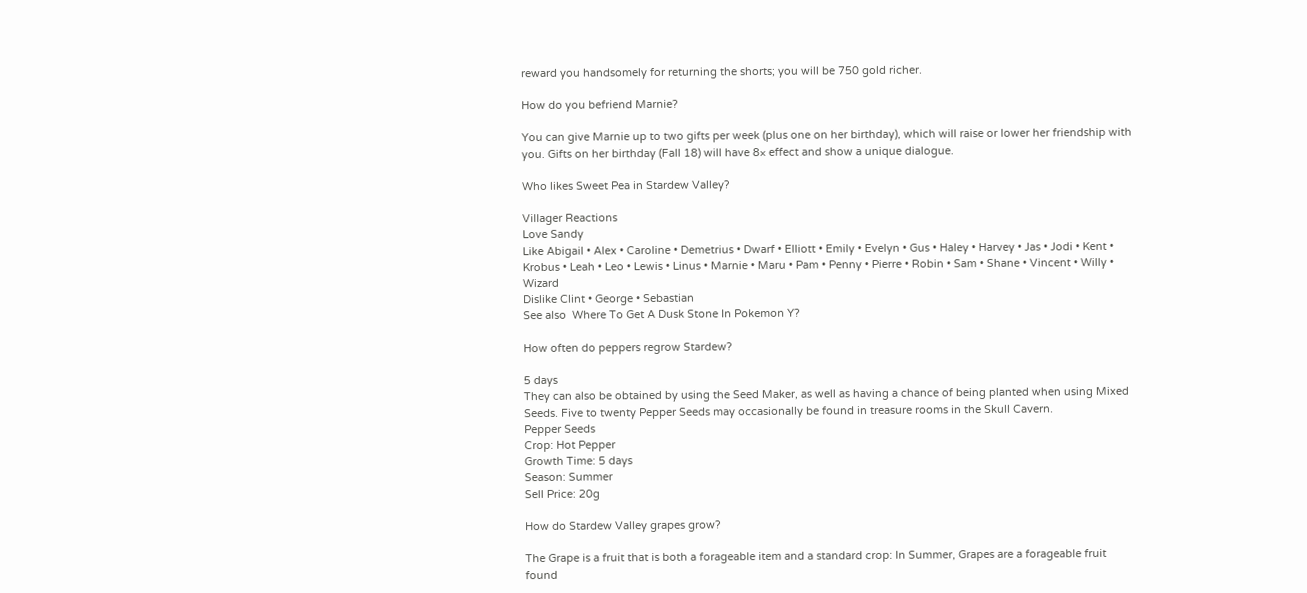reward you handsomely for returning the shorts; you will be 750 gold richer.

How do you befriend Marnie?

You can give Marnie up to two gifts per week (plus one on her birthday), which will raise or lower her friendship with you. Gifts on her birthday (Fall 18) will have 8× effect and show a unique dialogue.

Who likes Sweet Pea in Stardew Valley?

Villager Reactions
Love Sandy
Like Abigail • Alex • Caroline • Demetrius • Dwarf • Elliott • Emily • Evelyn • Gus • Haley • Harvey • Jas • Jodi • Kent • Krobus • Leah • Leo • Lewis • Linus • Marnie • Maru • Pam • Penny • Pierre • Robin • Sam • Shane • Vincent • Willy • Wizard
Dislike Clint • George • Sebastian
See also  Where To Get A Dusk Stone In Pokemon Y?

How often do peppers regrow Stardew?

5 days
They can also be obtained by using the Seed Maker, as well as having a chance of being planted when using Mixed Seeds. Five to twenty Pepper Seeds may occasionally be found in treasure rooms in the Skull Cavern.
Pepper Seeds
Crop: Hot Pepper
Growth Time: 5 days
Season: Summer
Sell Price: 20g

How do Stardew Valley grapes grow?

The Grape is a fruit that is both a forageable item and a standard crop: In Summer, Grapes are a forageable fruit found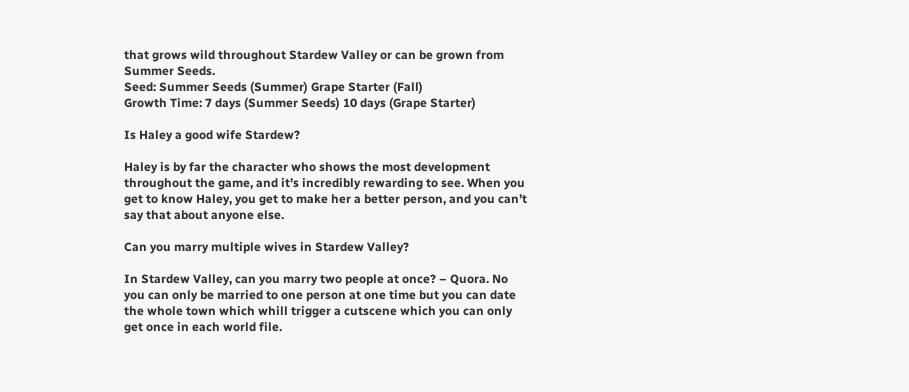that grows wild throughout Stardew Valley or can be grown from Summer Seeds.
Seed: Summer Seeds (Summer) Grape Starter (Fall)
Growth Time: 7 days (Summer Seeds) 10 days (Grape Starter)

Is Haley a good wife Stardew?

Haley is by far the character who shows the most development throughout the game, and it’s incredibly rewarding to see. When you get to know Haley, you get to make her a better person, and you can’t say that about anyone else.

Can you marry multiple wives in Stardew Valley?

In Stardew Valley, can you marry two people at once? – Quora. No you can only be married to one person at one time but you can date the whole town which whill trigger a cutscene which you can only get once in each world file.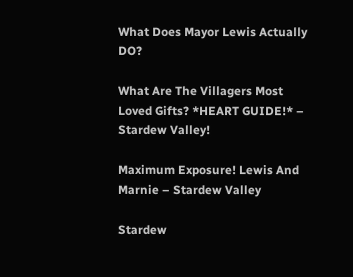What Does Mayor Lewis Actually DO?

What Are The Villagers Most Loved Gifts? *HEART GUIDE!* – Stardew Valley!

Maximum Exposure! Lewis And Marnie – Stardew Valley

Stardew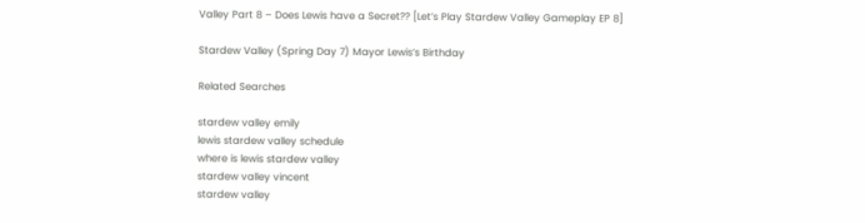Valley Part 8 – Does Lewis have a Secret?? [Let’s Play Stardew Valley Gameplay EP 8]

Stardew Valley (Spring Day 7) Mayor Lewis’s Birthday

Related Searches

stardew valley emily
lewis stardew valley schedule
where is lewis stardew valley
stardew valley vincent
stardew valley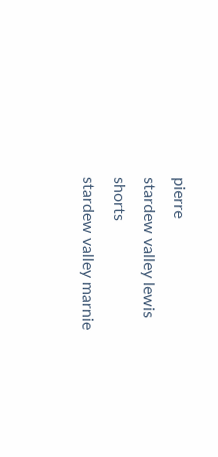pierre
stardew valley lewis shorts
stardew valley marnie